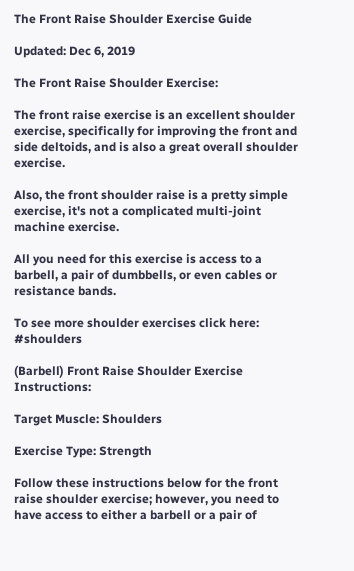The Front Raise Shoulder Exercise Guide

Updated: Dec 6, 2019

The Front Raise Shoulder Exercise:

The front raise exercise is an excellent shoulder exercise, specifically for improving the front and side deltoids, and is also a great overall shoulder exercise.

Also, the front shoulder raise is a pretty simple exercise, it's not a complicated multi-joint machine exercise.

All you need for this exercise is access to a barbell, a pair of dumbbells, or even cables or resistance bands.

To see more shoulder exercises click here: #shoulders

(Barbell) Front Raise Shoulder Exercise Instructions:

Target Muscle: Shoulders

Exercise Type: Strength

Follow these instructions below for the front raise shoulder exercise; however, you need to have access to either a barbell or a pair of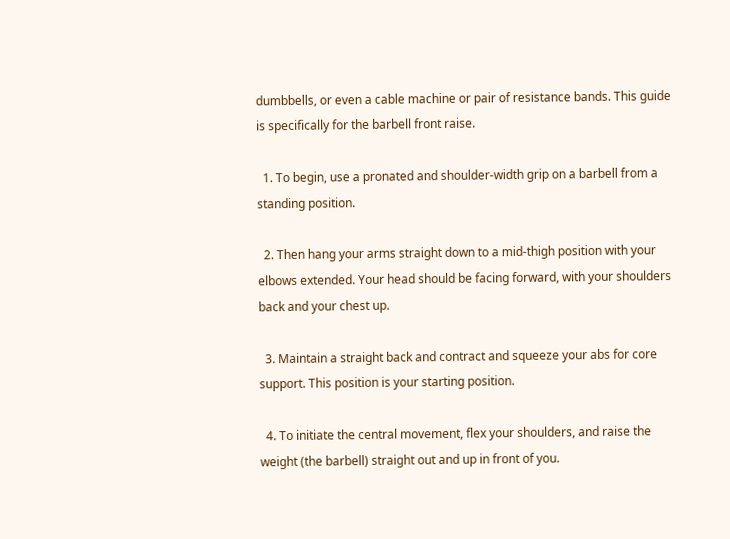dumbbells, or even a cable machine or pair of resistance bands. This guide is specifically for the barbell front raise.

  1. To begin, use a pronated and shoulder-width grip on a barbell from a standing position.

  2. Then hang your arms straight down to a mid-thigh position with your elbows extended. Your head should be facing forward, with your shoulders back and your chest up.

  3. Maintain a straight back and contract and squeeze your abs for core support. This position is your starting position.

  4. To initiate the central movement, flex your shoulders, and raise the weight (the barbell) straight out and up in front of you.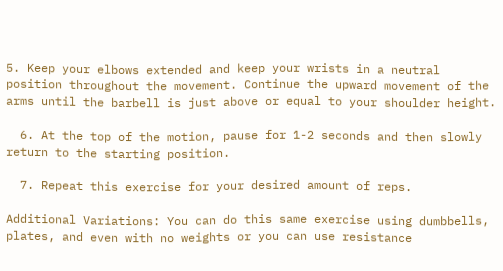5. Keep your elbows extended and keep your wrists in a neutral position throughout the movement. Continue the upward movement of the arms until the barbell is just above or equal to your shoulder height.

  6. At the top of the motion, pause for 1-2 seconds and then slowly return to the starting position.

  7. Repeat this exercise for your desired amount of reps.

Additional Variations: You can do this same exercise using dumbbells, plates, and even with no weights or you can use resistance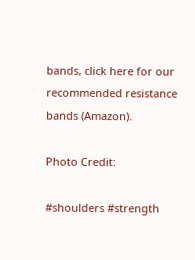bands, click here for our recommended resistance bands (Amazon).

Photo Credit:

#shoulders #strength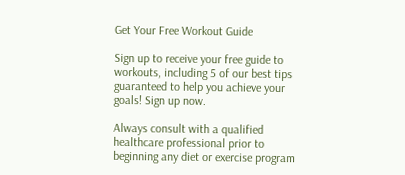Get Your Free Workout Guide

Sign up to receive your free guide to workouts, including 5 of our best tips guaranteed to help you achieve your goals! Sign up now.

Always consult with a qualified healthcare professional prior to beginning any diet or exercise program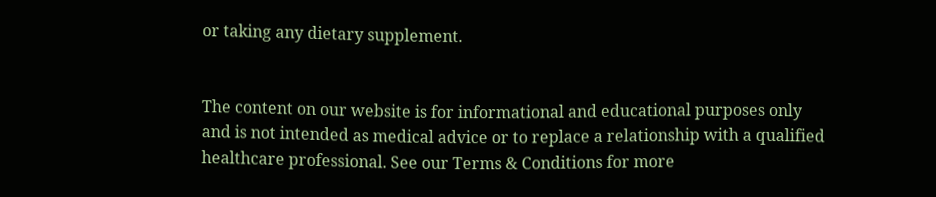or taking any dietary supplement.


The content on our website is for informational and educational purposes only and is not intended as medical advice or to replace a relationship with a qualified healthcare professional. See our Terms & Conditions for more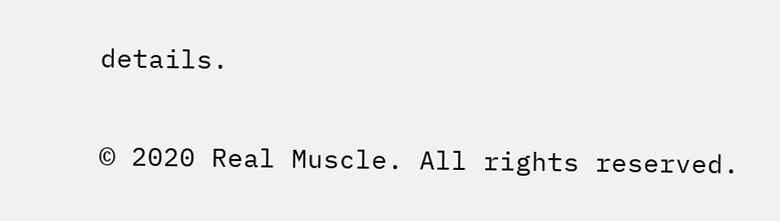details.

© 2020 Real Muscle. All rights reserved.